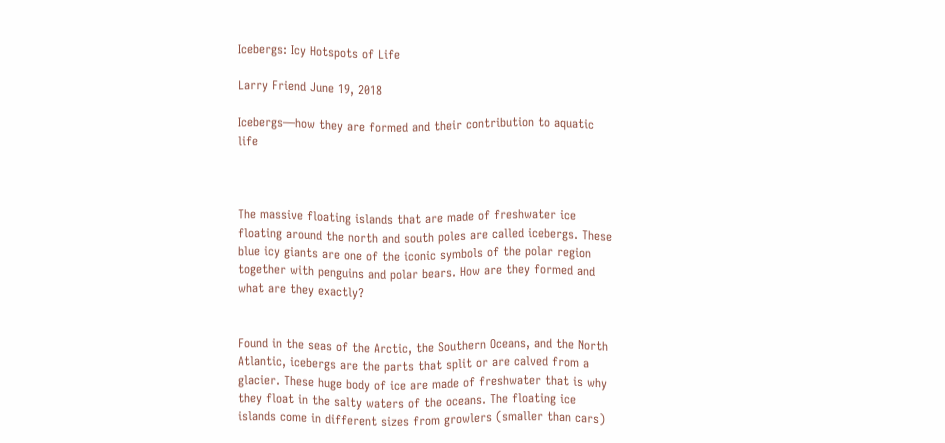Icebergs: Icy Hotspots of Life

Larry Friend June 19, 2018

Icebergs—how they are formed and their contribution to aquatic life



The massive floating islands that are made of freshwater ice floating around the north and south poles are called icebergs. These blue icy giants are one of the iconic symbols of the polar region together with penguins and polar bears. How are they formed and what are they exactly?


Found in the seas of the Arctic, the Southern Oceans, and the North Atlantic, icebergs are the parts that split or are calved from a glacier. These huge body of ice are made of freshwater that is why they float in the salty waters of the oceans. The floating ice islands come in different sizes from growlers (smaller than cars)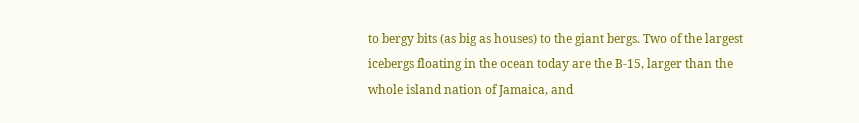to bergy bits (as big as houses) to the giant bergs. Two of the largest icebergs floating in the ocean today are the B-15, larger than the whole island nation of Jamaica, and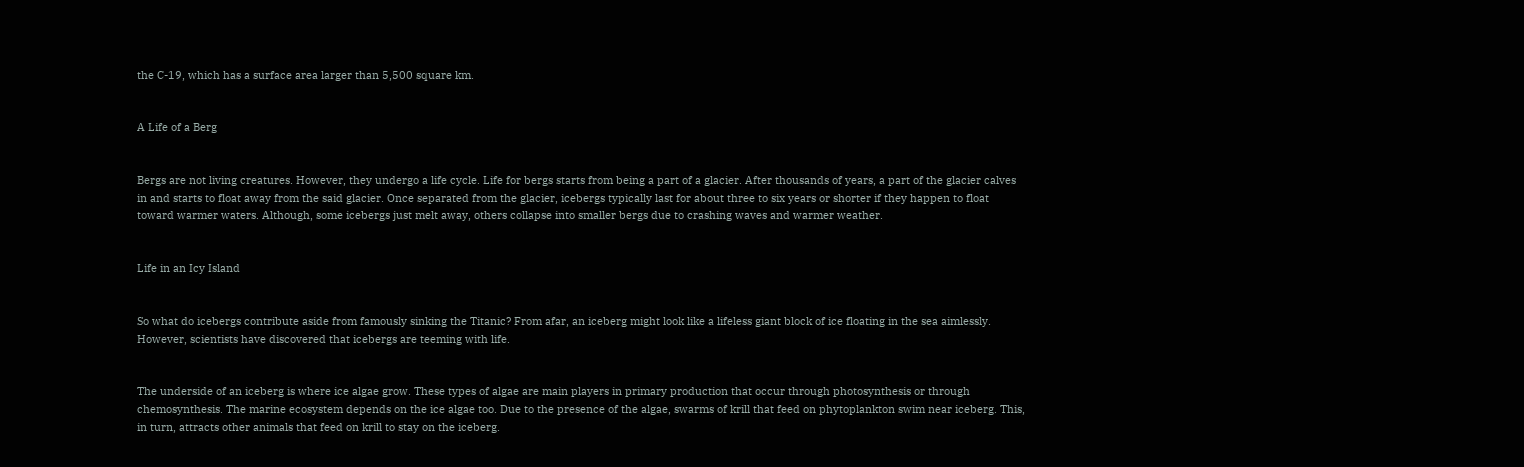the C-19, which has a surface area larger than 5,500 square km.


A Life of a Berg


Bergs are not living creatures. However, they undergo a life cycle. Life for bergs starts from being a part of a glacier. After thousands of years, a part of the glacier calves in and starts to float away from the said glacier. Once separated from the glacier, icebergs typically last for about three to six years or shorter if they happen to float toward warmer waters. Although, some icebergs just melt away, others collapse into smaller bergs due to crashing waves and warmer weather.


Life in an Icy Island


So what do icebergs contribute aside from famously sinking the Titanic? From afar, an iceberg might look like a lifeless giant block of ice floating in the sea aimlessly. However, scientists have discovered that icebergs are teeming with life.


The underside of an iceberg is where ice algae grow. These types of algae are main players in primary production that occur through photosynthesis or through chemosynthesis. The marine ecosystem depends on the ice algae too. Due to the presence of the algae, swarms of krill that feed on phytoplankton swim near iceberg. This, in turn, attracts other animals that feed on krill to stay on the iceberg.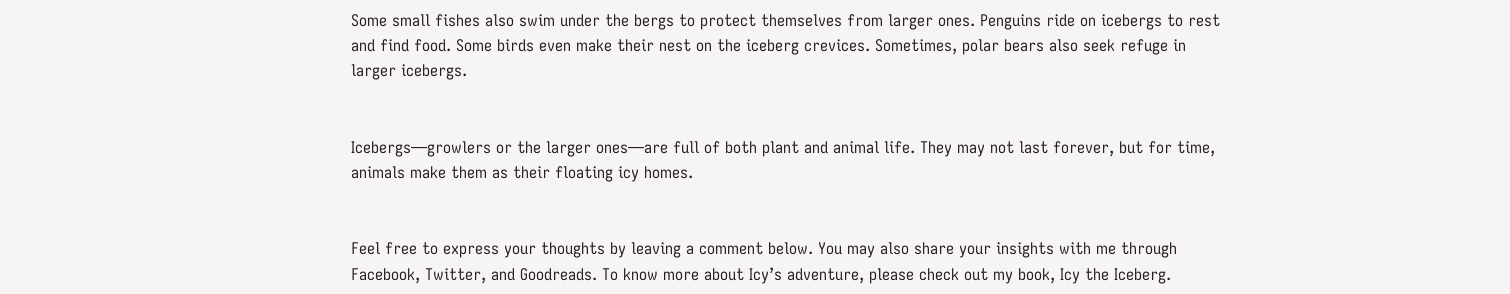Some small fishes also swim under the bergs to protect themselves from larger ones. Penguins ride on icebergs to rest and find food. Some birds even make their nest on the iceberg crevices. Sometimes, polar bears also seek refuge in larger icebergs.


Icebergs—growlers or the larger ones—are full of both plant and animal life. They may not last forever, but for time, animals make them as their floating icy homes.


Feel free to express your thoughts by leaving a comment below. You may also share your insights with me through Facebook, Twitter, and Goodreads. To know more about Icy’s adventure, please check out my book, Icy the Iceberg.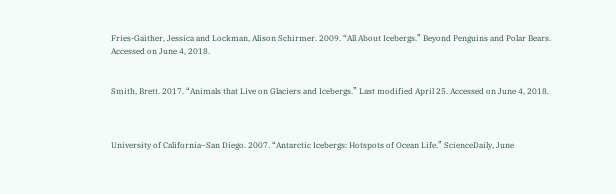Fries-Gaither, Jessica and Lockman, Alison Schirmer. 2009. “All About Icebergs.” Beyond Penguins and Polar Bears. Accessed on June 4, 2018.


Smith, Brett. 2017. “Animals that Live on Glaciers and Icebergs.” Last modified April 25. Accessed on June 4, 2018.



University of California–San Diego. 2007. “Antarctic Icebergs: Hotspots of Ocean Life.” ScienceDaily, June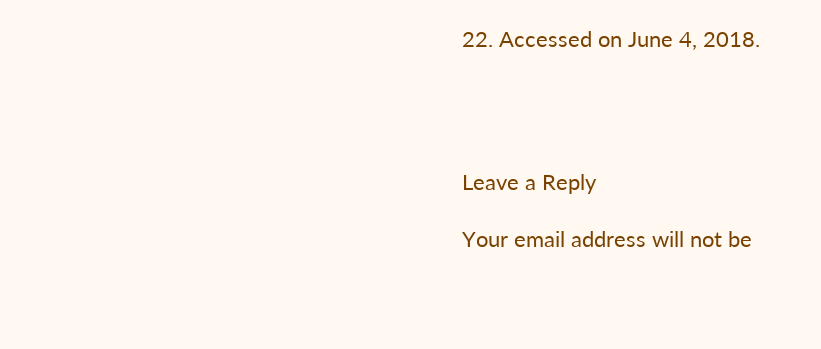22. Accessed on June 4, 2018.




Leave a Reply

Your email address will not be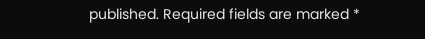published. Required fields are marked *